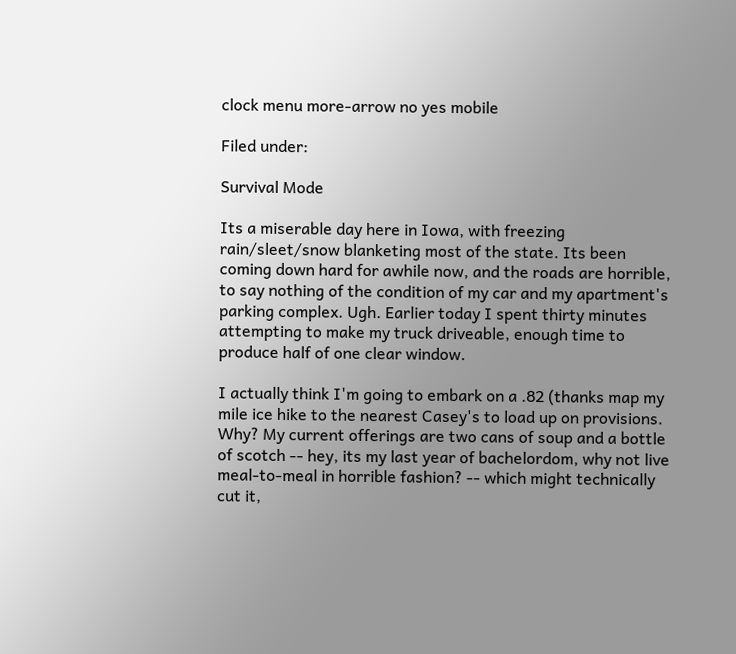clock menu more-arrow no yes mobile

Filed under:

Survival Mode

Its a miserable day here in Iowa, with freezing rain/sleet/snow blanketing most of the state. Its been coming down hard for awhile now, and the roads are horrible, to say nothing of the condition of my car and my apartment's parking complex. Ugh. Earlier today I spent thirty minutes attempting to make my truck driveable, enough time to produce half of one clear window.

I actually think I'm going to embark on a .82 (thanks map my mile ice hike to the nearest Casey's to load up on provisions. Why? My current offerings are two cans of soup and a bottle of scotch -- hey, its my last year of bachelordom, why not live meal-to-meal in horrible fashion? -- which might technically cut it,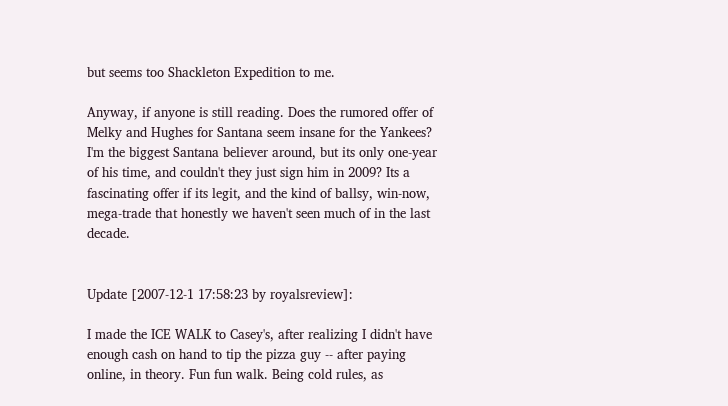but seems too Shackleton Expedition to me.

Anyway, if anyone is still reading. Does the rumored offer of Melky and Hughes for Santana seem insane for the Yankees? I'm the biggest Santana believer around, but its only one-year of his time, and couldn't they just sign him in 2009? Its a fascinating offer if its legit, and the kind of ballsy, win-now, mega-trade that honestly we haven't seen much of in the last decade.


Update [2007-12-1 17:58:23 by royalsreview]:

I made the ICE WALK to Casey's, after realizing I didn't have enough cash on hand to tip the pizza guy -- after paying online, in theory. Fun fun walk. Being cold rules, as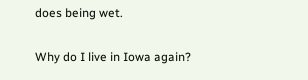does being wet.

Why do I live in Iowa again?